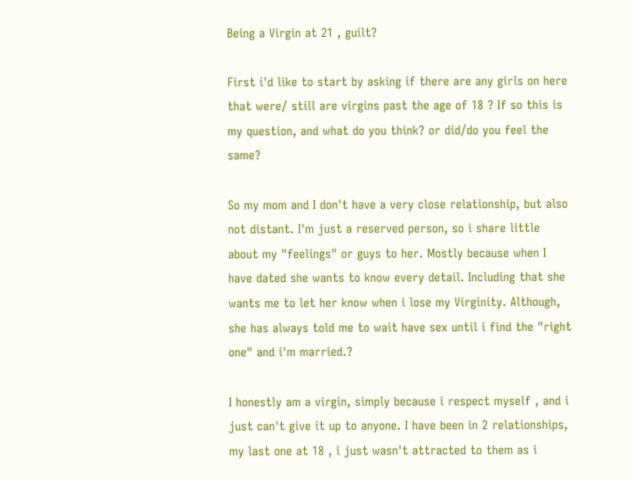Being a Virgin at 21 , guilt?

First i'd like to start by asking if there are any girls on here that were/ still are virgins past the age of 18 ? If so this is my question, and what do you think? or did/do you feel the same?

So my mom and I don't have a very close relationship, but also not distant. I'm just a reserved person, so i share little about my "feelings" or guys to her. Mostly because when I have dated she wants to know every detail. Including that she wants me to let her know when i lose my Virginity. Although, she has always told me to wait have sex until i find the "right one" and i'm married.?

I honestly am a virgin, simply because i respect myself , and i just can't give it up to anyone. I have been in 2 relationships, my last one at 18 , i just wasn't attracted to them as i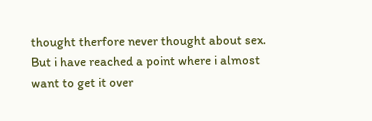thought therfore never thought about sex. But i have reached a point where i almost want to get it over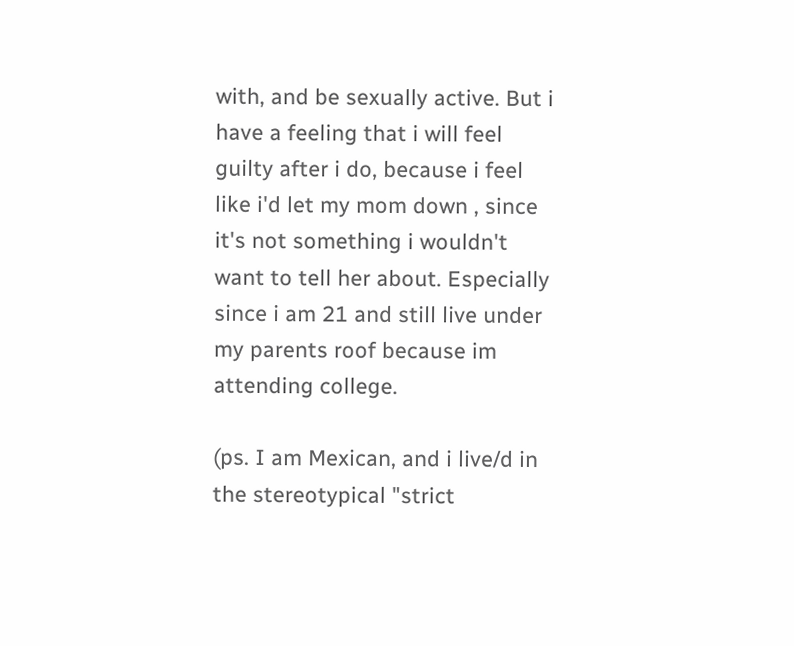with, and be sexually active. But i have a feeling that i will feel guilty after i do, because i feel like i'd let my mom down , since it's not something i wouldn't want to tell her about. Especially since i am 21 and still live under my parents roof because im attending college.

(ps. I am Mexican, and i live/d in the stereotypical "strict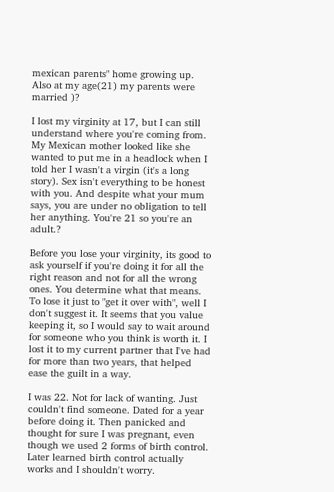mexican parents" home growing up. Also at my age(21) my parents were married )?

I lost my virginity at 17, but I can still understand where you're coming from. My Mexican mother looked like she wanted to put me in a headlock when I told her I wasn't a virgin (it's a long story). Sex isn't everything to be honest with you. And despite what your mum says, you are under no obligation to tell her anything. You're 21 so you're an adult.?

Before you lose your virginity, its good to ask yourself if you're doing it for all the right reason and not for all the wrong ones. You determine what that means. To lose it just to "get it over with", well I don't suggest it. It seems that you value keeping it, so I would say to wait around for someone who you think is worth it. I lost it to my current partner that I've had for more than two years, that helped ease the guilt in a way.

I was 22. Not for lack of wanting. Just couldn't find someone. Dated for a year before doing it. Then panicked and thought for sure I was pregnant, even though we used 2 forms of birth control. Later learned birth control actually works and I shouldn't worry.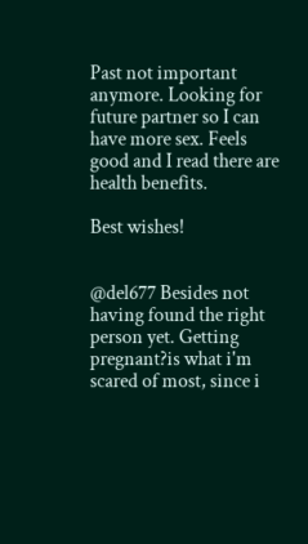Past not important anymore. Looking for future partner so I can have more sex. Feels good and I read there are health benefits.

Best wishes!


@del677 Besides not having found the right person yet. Getting pregnant?is what i'm scared of most, since i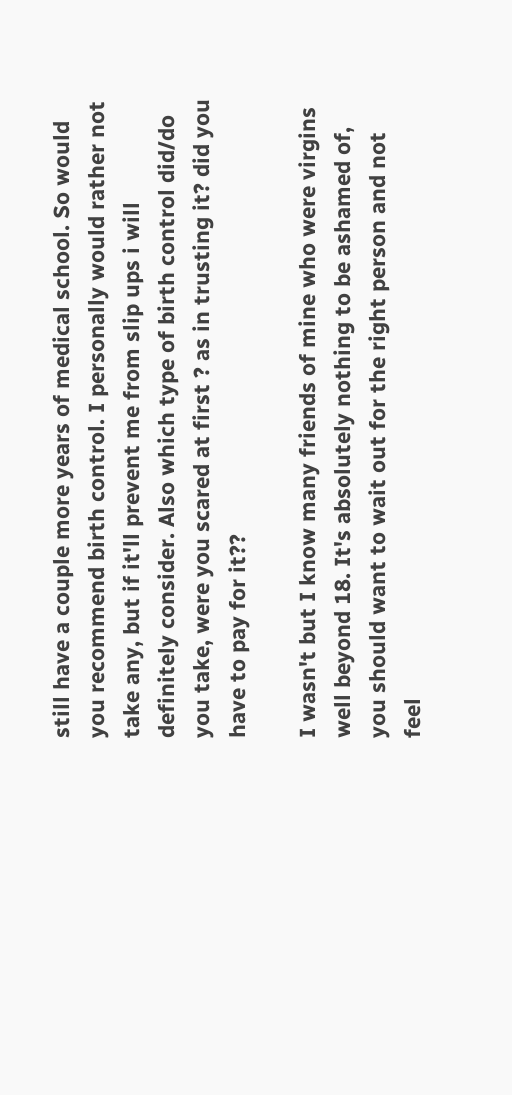still have a couple more years of medical school. So would you recommend birth control. I personally would rather not take any, but if it'll prevent me from slip ups i will definitely consider. Also which type of birth control did/do you take, were you scared at first ? as in trusting it? did you have to pay for it??

I wasn't but I know many friends of mine who were virgins well beyond 18. It's absolutely nothing to be ashamed of, you should want to wait out for the right person and not feel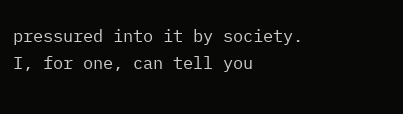pressured into it by society. I, for one, can tell you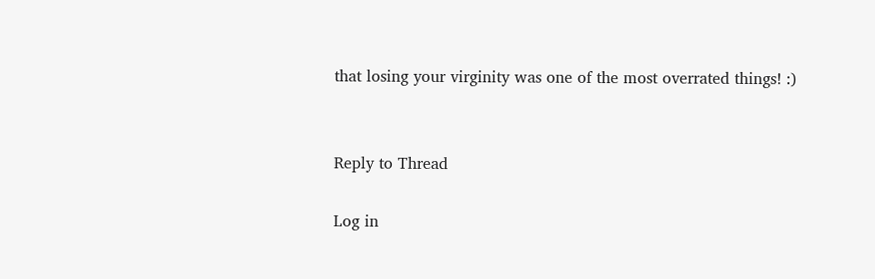that losing your virginity was one of the most overrated things! :)


Reply to Thread

Log in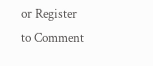or Register to Comment